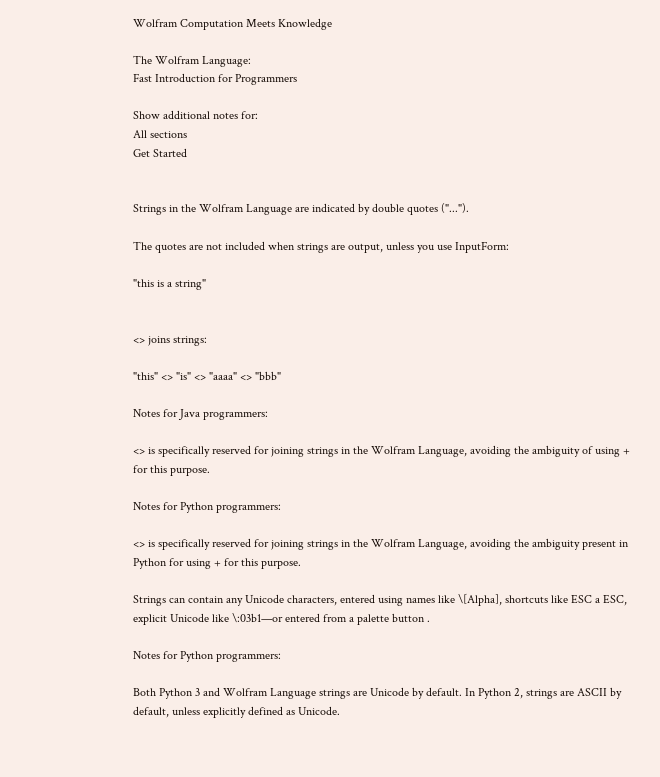Wolfram Computation Meets Knowledge

The Wolfram Language:
Fast Introduction for Programmers

Show additional notes for:
All sections
Get Started


Strings in the Wolfram Language are indicated by double quotes ("...").

The quotes are not included when strings are output, unless you use InputForm:

"this is a string"


<> joins strings:

"this" <> "is" <> "aaaa" <> "bbb"

Notes for Java programmers:

<> is specifically reserved for joining strings in the Wolfram Language, avoiding the ambiguity of using + for this purpose.

Notes for Python programmers:

<> is specifically reserved for joining strings in the Wolfram Language, avoiding the ambiguity present in Python for using + for this purpose.

Strings can contain any Unicode characters, entered using names like \[Alpha], shortcuts like ESC a ESC, explicit Unicode like \:03b1—or entered from a palette button .

Notes for Python programmers:

Both Python 3 and Wolfram Language strings are Unicode by default. In Python 2, strings are ASCII by default, unless explicitly defined as Unicode.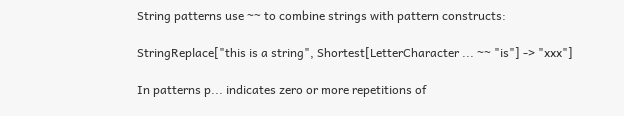String patterns use ~~ to combine strings with pattern constructs:

StringReplace["this is a string", Shortest[LetterCharacter ... ~~ "is"] -> "xxx"]

In patterns p... indicates zero or more repetitions of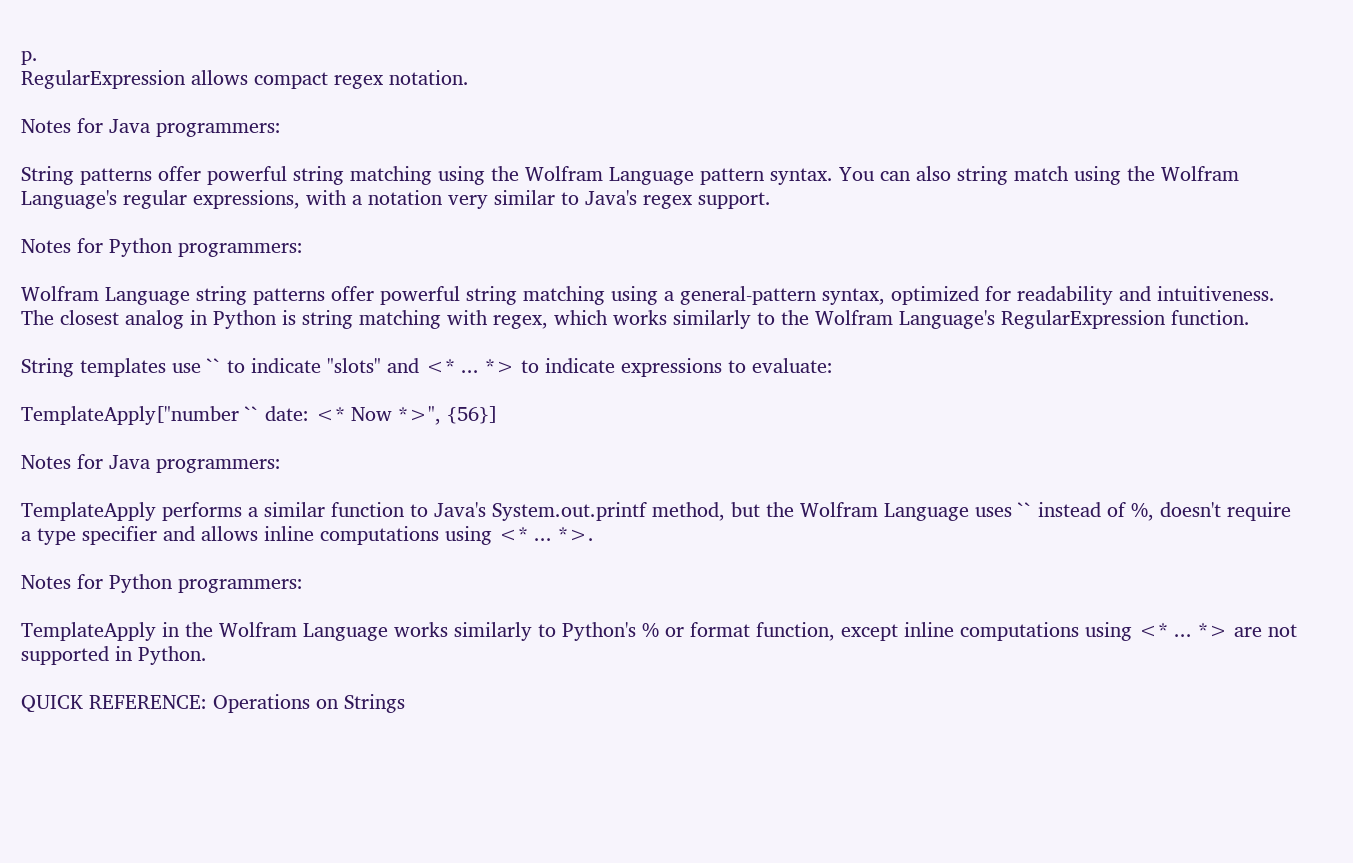p.
RegularExpression allows compact regex notation.

Notes for Java programmers:

String patterns offer powerful string matching using the Wolfram Language pattern syntax. You can also string match using the Wolfram Language's regular expressions, with a notation very similar to Java's regex support.

Notes for Python programmers:

Wolfram Language string patterns offer powerful string matching using a general-pattern syntax, optimized for readability and intuitiveness. The closest analog in Python is string matching with regex, which works similarly to the Wolfram Language's RegularExpression function.

String templates use `` to indicate "slots" and <* ... *> to indicate expressions to evaluate:

TemplateApply["number `` date: <* Now *>", {56}]

Notes for Java programmers:

TemplateApply performs a similar function to Java's System.out.printf method, but the Wolfram Language uses `` instead of %, doesn't require a type specifier and allows inline computations using <* ... *>.

Notes for Python programmers:

TemplateApply in the Wolfram Language works similarly to Python's % or format function, except inline computations using <* ... *> are not supported in Python.

QUICK REFERENCE: Operations on Strings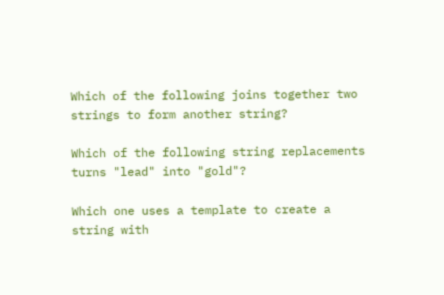Which of the following joins together two strings to form another string?

Which of the following string replacements turns "lead" into "gold"?

Which one uses a template to create a string with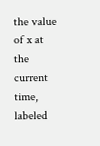the value of x at the current time, labeled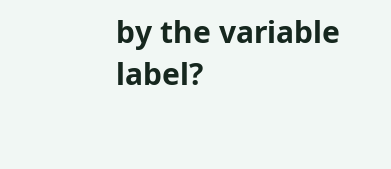by the variable label?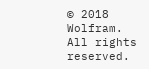© 2018 Wolfram. All rights reserved.